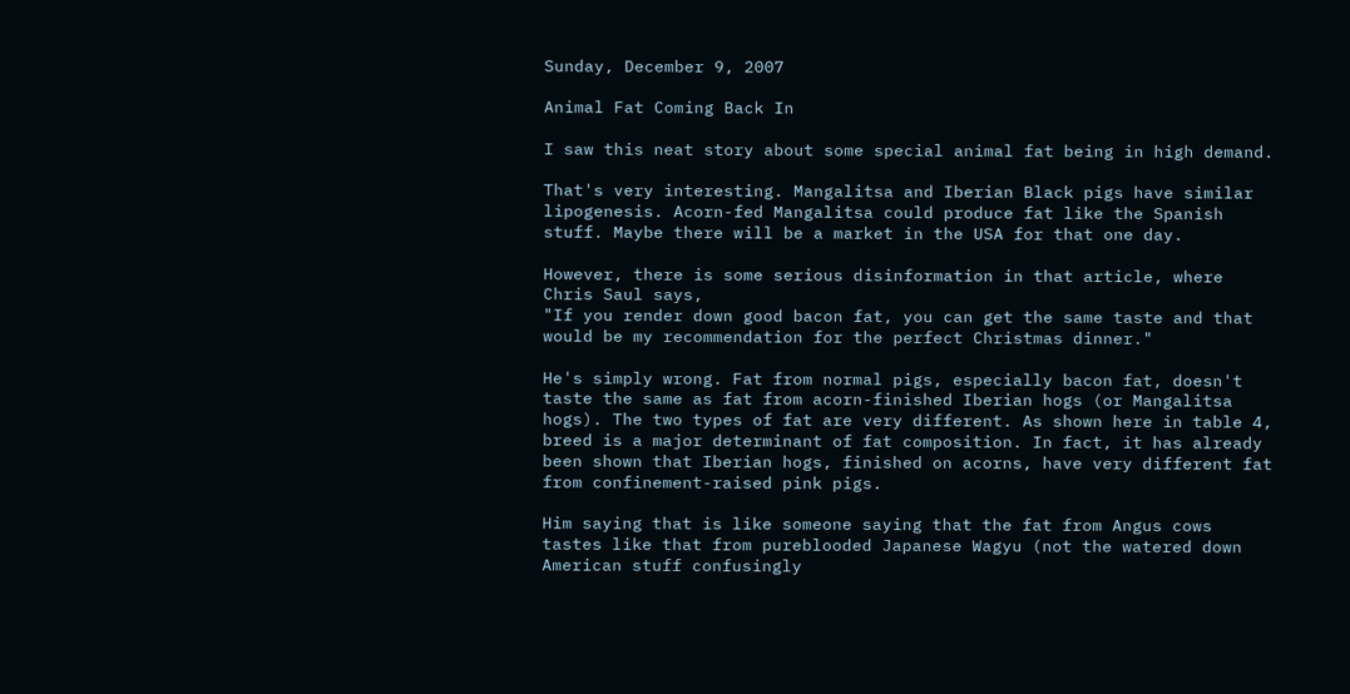Sunday, December 9, 2007

Animal Fat Coming Back In

I saw this neat story about some special animal fat being in high demand.

That's very interesting. Mangalitsa and Iberian Black pigs have similar lipogenesis. Acorn-fed Mangalitsa could produce fat like the Spanish stuff. Maybe there will be a market in the USA for that one day.

However, there is some serious disinformation in that article, where Chris Saul says,
"If you render down good bacon fat, you can get the same taste and that would be my recommendation for the perfect Christmas dinner."

He's simply wrong. Fat from normal pigs, especially bacon fat, doesn't taste the same as fat from acorn-finished Iberian hogs (or Mangalitsa hogs). The two types of fat are very different. As shown here in table 4, breed is a major determinant of fat composition. In fact, it has already been shown that Iberian hogs, finished on acorns, have very different fat from confinement-raised pink pigs.

Him saying that is like someone saying that the fat from Angus cows tastes like that from pureblooded Japanese Wagyu (not the watered down American stuff confusingly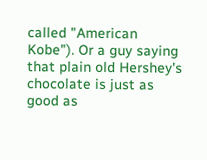called "American Kobe"). Or a guy saying that plain old Hershey's chocolate is just as good as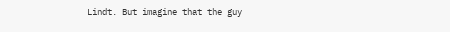Lindt. But imagine that the guy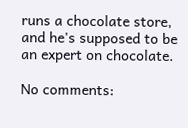runs a chocolate store, and he's supposed to be an expert on chocolate.

No comments: